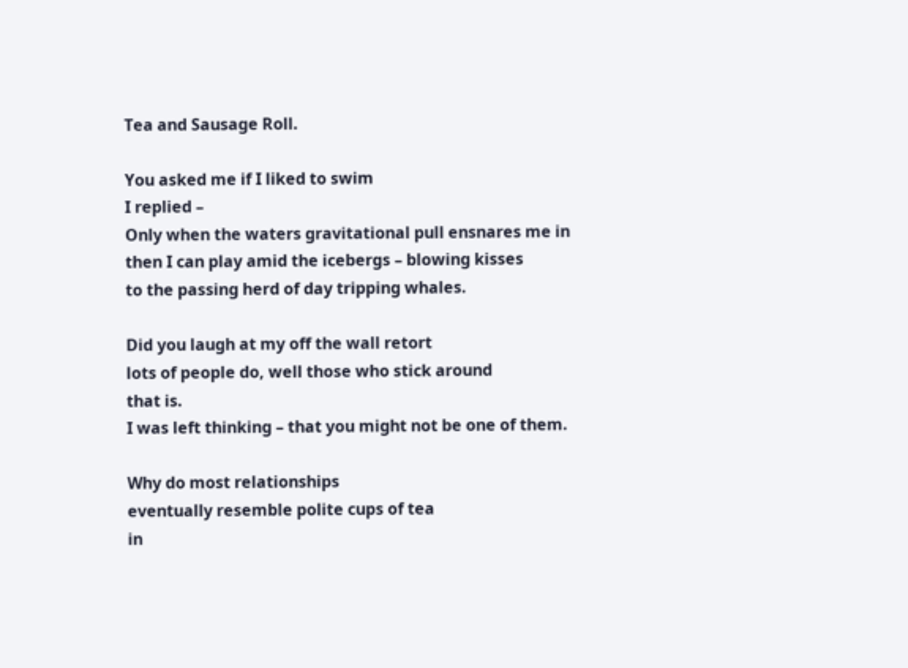Tea and Sausage Roll.

You asked me if I liked to swim
I replied –
Only when the waters gravitational pull ensnares me in
then I can play amid the icebergs – blowing kisses
to the passing herd of day tripping whales.

Did you laugh at my off the wall retort
lots of people do, well those who stick around
that is.
I was left thinking – that you might not be one of them.

Why do most relationships
eventually resemble polite cups of tea
in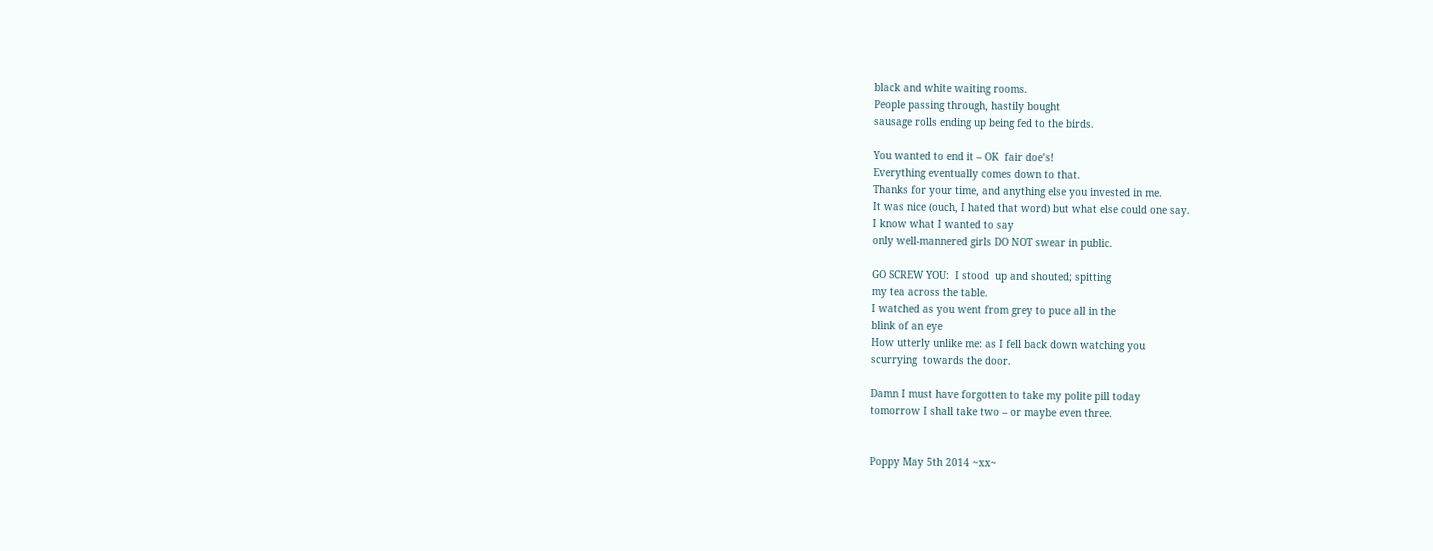black and white waiting rooms.
People passing through, hastily bought
sausage rolls ending up being fed to the birds.

You wanted to end it – OK  fair doe’s!
Everything eventually comes down to that.
Thanks for your time, and anything else you invested in me.
It was nice (ouch, I hated that word) but what else could one say.
I know what I wanted to say
only well-mannered girls DO NOT swear in public.

GO SCREW YOU:  I stood  up and shouted; spitting
my tea across the table.
I watched as you went from grey to puce all in the
blink of an eye
How utterly unlike me: as I fell back down watching you
scurrying  towards the door.

Damn I must have forgotten to take my polite pill today
tomorrow I shall take two – or maybe even three.


Poppy May 5th 2014 ~xx~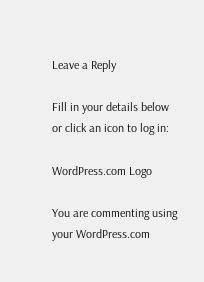Leave a Reply

Fill in your details below or click an icon to log in:

WordPress.com Logo

You are commenting using your WordPress.com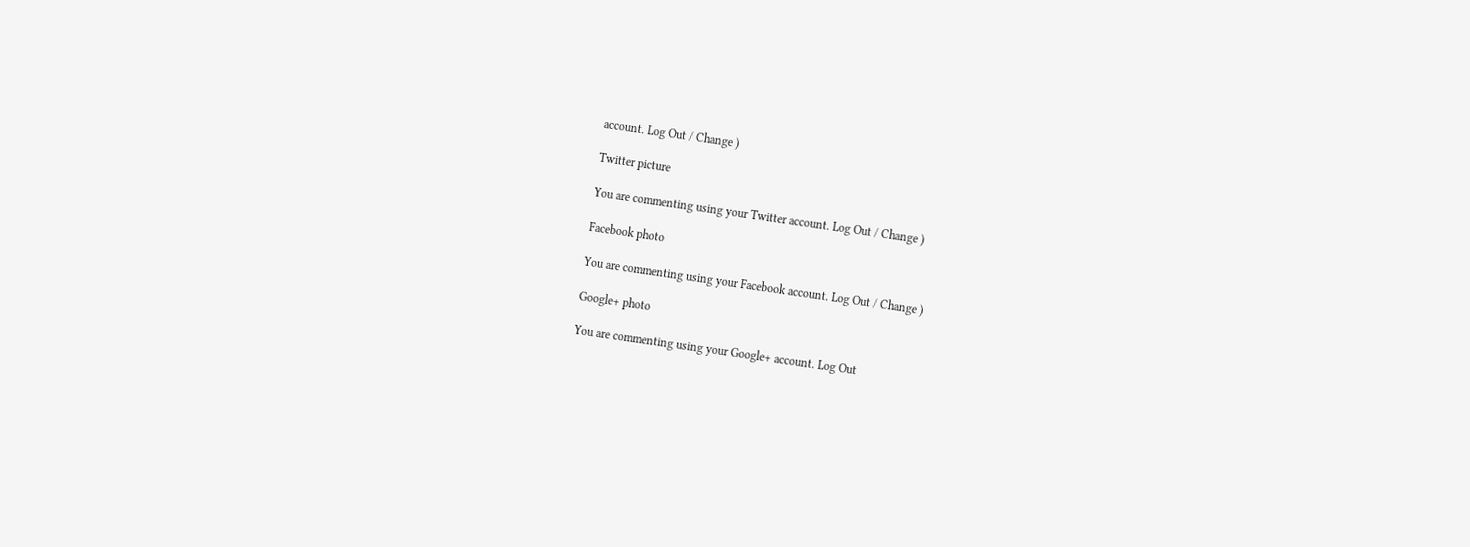account. Log Out / Change )

Twitter picture

You are commenting using your Twitter account. Log Out / Change )

Facebook photo

You are commenting using your Facebook account. Log Out / Change )

Google+ photo

You are commenting using your Google+ account. Log Out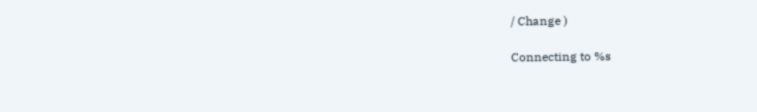/ Change )

Connecting to %s